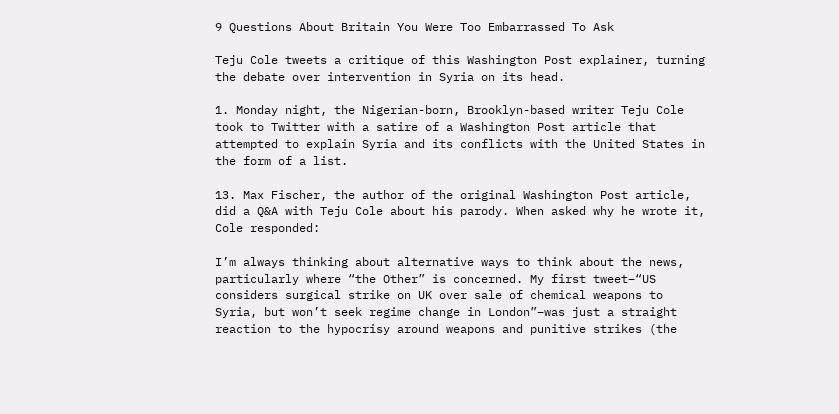9 Questions About Britain You Were Too Embarrassed To Ask

Teju Cole tweets a critique of this Washington Post explainer, turning the debate over intervention in Syria on its head.

1. Monday night, the Nigerian-born, Brooklyn-based writer Teju Cole took to Twitter with a satire of a Washington Post article that attempted to explain Syria and its conflicts with the United States in the form of a list.

13. Max Fischer, the author of the original Washington Post article, did a Q&A with Teju Cole about his parody. When asked why he wrote it, Cole responded:

I’m always thinking about alternative ways to think about the news, particularly where “the Other” is concerned. My first tweet–“US considers surgical strike on UK over sale of chemical weapons to Syria, but won’t seek regime change in London”–was just a straight reaction to the hypocrisy around weapons and punitive strikes (the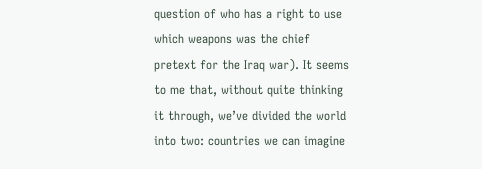question of who has a right to use which weapons was the chief pretext for the Iraq war). It seems to me that, without quite thinking it through, we’ve divided the world into two: countries we can imagine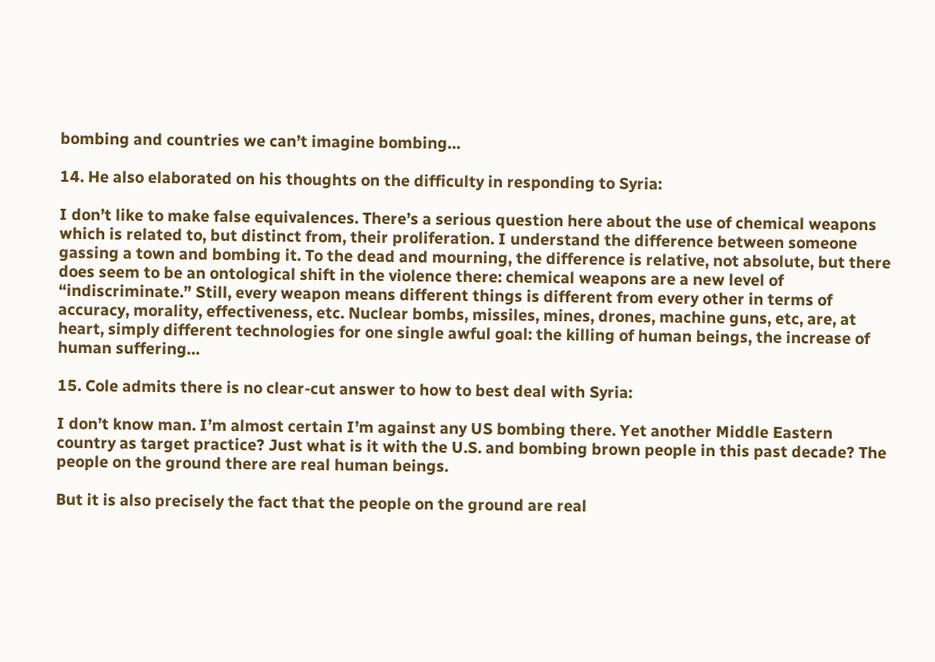bombing and countries we can’t imagine bombing…

14. He also elaborated on his thoughts on the difficulty in responding to Syria:

I don’t like to make false equivalences. There’s a serious question here about the use of chemical weapons which is related to, but distinct from, their proliferation. I understand the difference between someone gassing a town and bombing it. To the dead and mourning, the difference is relative, not absolute, but there does seem to be an ontological shift in the violence there: chemical weapons are a new level of “indiscriminate.” Still, every weapon means different things is different from every other in terms of accuracy, morality, effectiveness, etc. Nuclear bombs, missiles, mines, drones, machine guns, etc, are, at heart, simply different technologies for one single awful goal: the killing of human beings, the increase of human suffering…

15. Cole admits there is no clear-cut answer to how to best deal with Syria:

I don’t know man. I’m almost certain I’m against any US bombing there. Yet another Middle Eastern country as target practice? Just what is it with the U.S. and bombing brown people in this past decade? The people on the ground there are real human beings.

But it is also precisely the fact that the people on the ground are real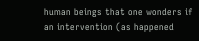human beings that one wonders if an intervention (as happened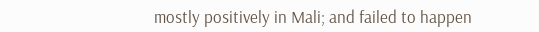mostly positively in Mali; and failed to happen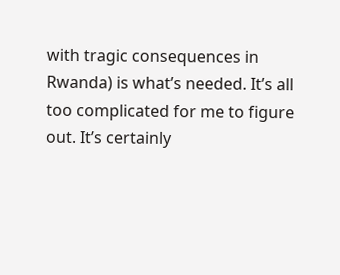with tragic consequences in Rwanda) is what’s needed. It’s all too complicated for me to figure out. It’s certainly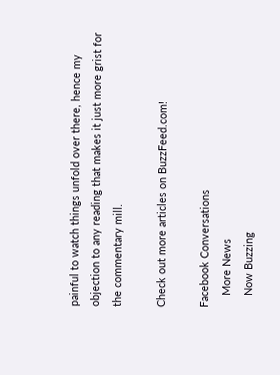painful to watch things unfold over there, hence my objection to any reading that makes it just more grist for the commentary mill.

Check out more articles on BuzzFeed.com!

Facebook Conversations
    More News
    Now Buzzing